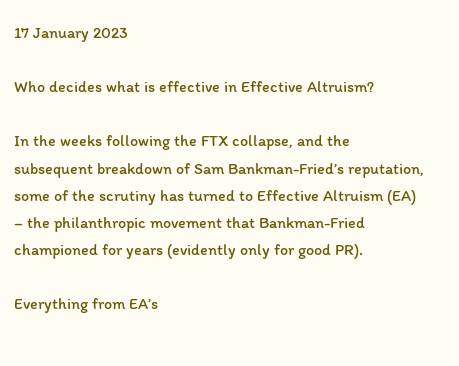17 January 2023

Who decides what is effective in Effective Altruism?

In the weeks following the FTX collapse, and the subsequent breakdown of Sam Bankman-Fried’s reputation, some of the scrutiny has turned to Effective Altruism (EA) – the philanthropic movement that Bankman-Fried championed for years (evidently only for good PR).

Everything from EA’s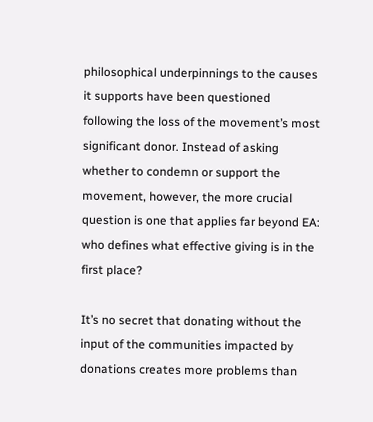philosophical underpinnings to the causes it supports have been questioned following the loss of the movement’s most significant donor. Instead of asking whether to condemn or support the movement, however, the more crucial question is one that applies far beyond EA: who defines what effective giving is in the first place?

It’s no secret that donating without the input of the communities impacted by donations creates more problems than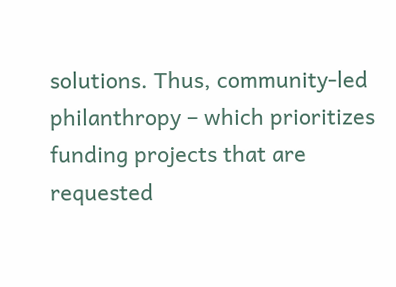solutions. Thus, community-led philanthropy – which prioritizes funding projects that are requested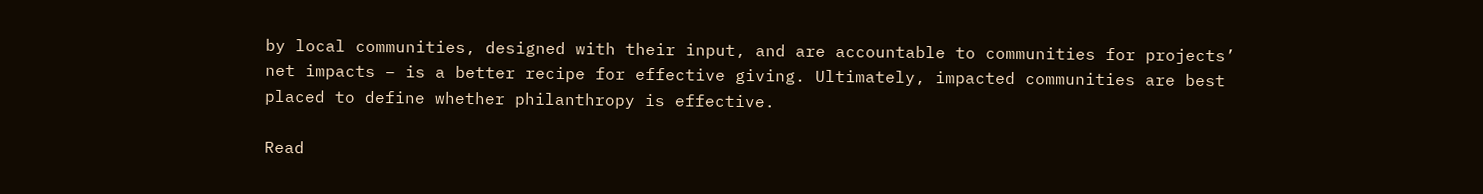by local communities, designed with their input, and are accountable to communities for projects’ net impacts – is a better recipe for effective giving. Ultimately, impacted communities are best placed to define whether philanthropy is effective.

Read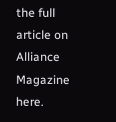the full article on Alliance Magazine here.